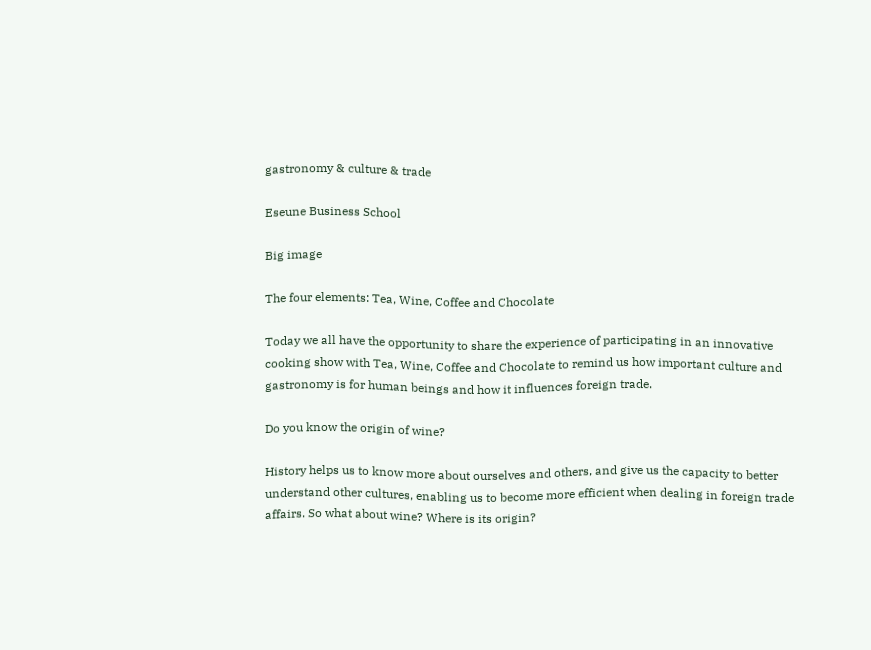gastronomy & culture & trade

Eseune Business School

Big image

The four elements: Tea, Wine, Coffee and Chocolate

Today we all have the opportunity to share the experience of participating in an innovative cooking show with Tea, Wine, Coffee and Chocolate to remind us how important culture and gastronomy is for human beings and how it influences foreign trade.

Do you know the origin of wine?

History helps us to know more about ourselves and others, and give us the capacity to better understand other cultures, enabling us to become more efficient when dealing in foreign trade affairs. So what about wine? Where is its origin?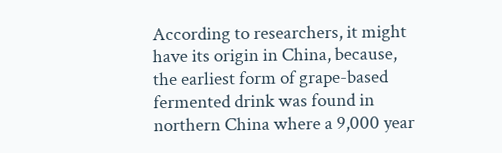According to researchers, it might have its origin in China, because, the earliest form of grape-based fermented drink was found in northern China where a 9,000 year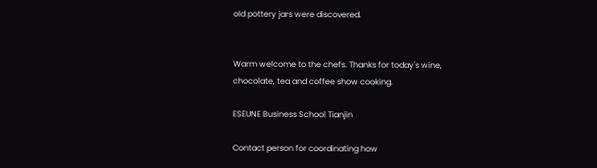old pottery jars were discovered.


Warm welcome to the chefs. Thanks for today's wine, chocolate, tea and coffee show cooking.

ESEUNE Business School Tianjin

Contact person for coordinating how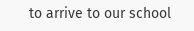to arrive to our school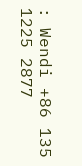: Wendi +86 135 1225 2877